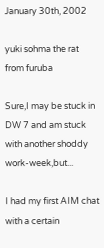January 30th, 2002

yuki sohma the rat from furuba

Sure,I may be stuck in DW 7 and am stuck with another shoddy work-week,but...

I had my first AIM chat with a certain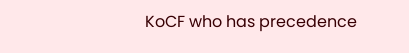KoCF who has precedence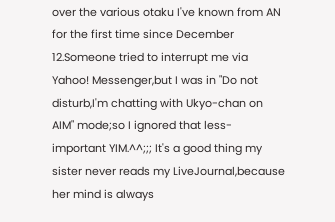over the various otaku I've known from AN for the first time since December 12.Someone tried to interrupt me via Yahoo! Messenger,but I was in "Do not disturb,I'm chatting with Ukyo-chan on AIM" mode;so I ignored that less-important YIM.^^;;; It's a good thing my sister never reads my LiveJournal,because her mind is always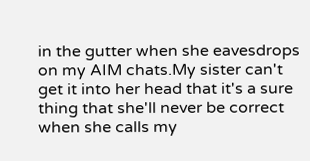in the gutter when she eavesdrops on my AIM chats.My sister can't get it into her head that it's a sure thing that she'll never be correct when she calls my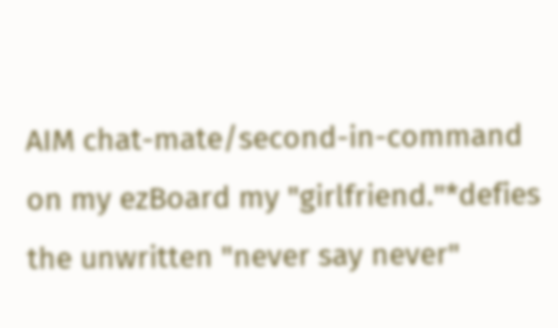AIM chat-mate/second-in-command on my ezBoard my "girlfriend."*defies the unwritten "never say never"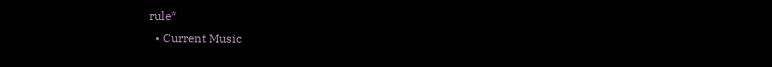rule*
  • Current Music